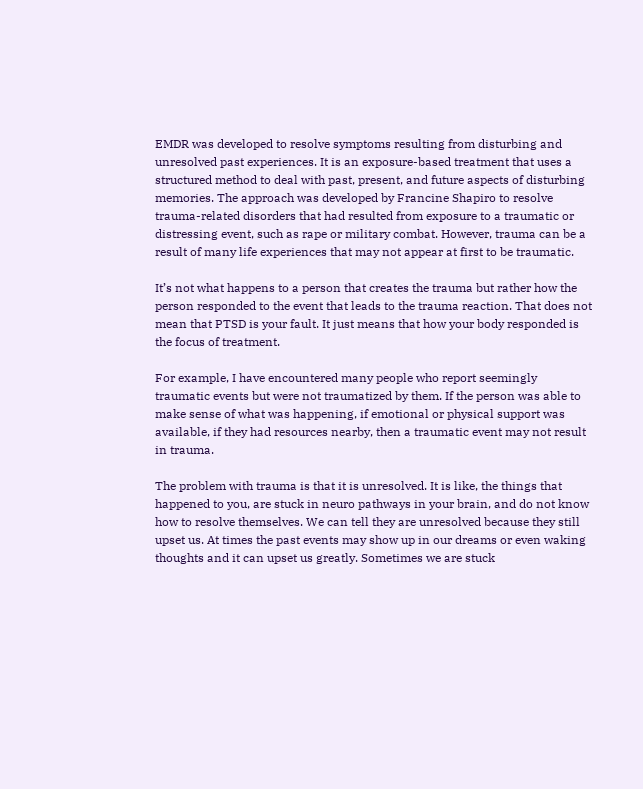EMDR was developed to resolve symptoms resulting from disturbing and unresolved past experiences. It is an exposure-based treatment that uses a structured method to deal with past, present, and future aspects of disturbing memories. The approach was developed by Francine Shapiro to resolve trauma-related disorders that had resulted from exposure to a traumatic or distressing event, such as rape or military combat. However, trauma can be a result of many life experiences that may not appear at first to be traumatic.

It’s not what happens to a person that creates the trauma but rather how the person responded to the event that leads to the trauma reaction. That does not mean that PTSD is your fault. It just means that how your body responded is the focus of treatment.

For example, I have encountered many people who report seemingly traumatic events but were not traumatized by them. If the person was able to make sense of what was happening, if emotional or physical support was available, if they had resources nearby, then a traumatic event may not result in trauma.

The problem with trauma is that it is unresolved. It is like, the things that happened to you, are stuck in neuro pathways in your brain, and do not know how to resolve themselves. We can tell they are unresolved because they still upset us. At times the past events may show up in our dreams or even waking thoughts and it can upset us greatly. Sometimes we are stuck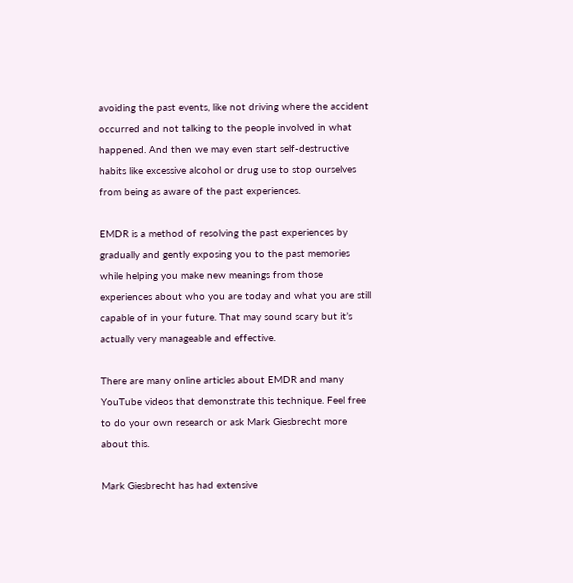avoiding the past events, like not driving where the accident occurred and not talking to the people involved in what happened. And then we may even start self-destructive habits like excessive alcohol or drug use to stop ourselves from being as aware of the past experiences.

EMDR is a method of resolving the past experiences by gradually and gently exposing you to the past memories while helping you make new meanings from those experiences about who you are today and what you are still capable of in your future. That may sound scary but it’s actually very manageable and effective.

There are many online articles about EMDR and many YouTube videos that demonstrate this technique. Feel free to do your own research or ask Mark Giesbrecht more about this.

Mark Giesbrecht has had extensive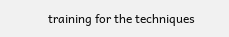training for the techniques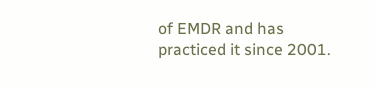of EMDR and has practiced it since 2001.